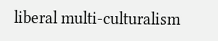liberal multi-culturalism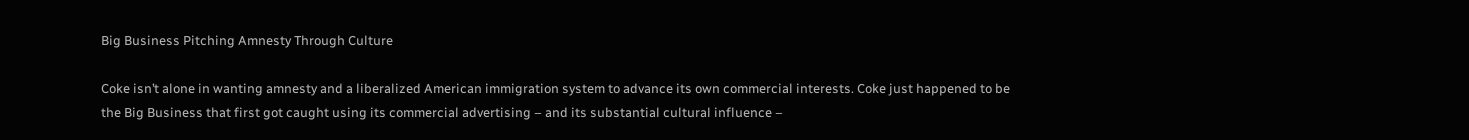Big Business Pitching Amnesty Through Culture

Coke isn’t alone in wanting amnesty and a liberalized American immigration system to advance its own commercial interests. Coke just happened to be the Big Business that first got caught using its commercial advertising – and its substantial cultural influence –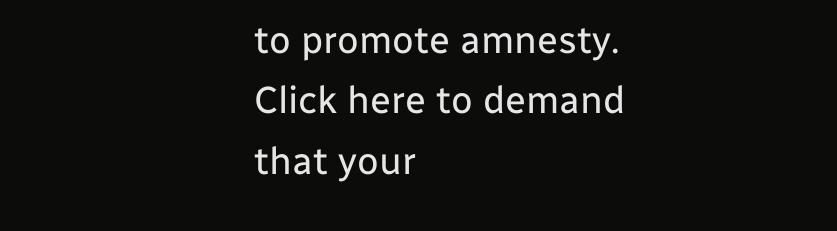to promote amnesty. Click here to demand that your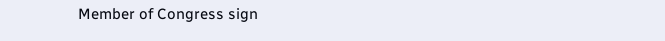Member of Congress sign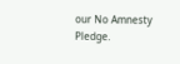our No Amnesty Pledge.